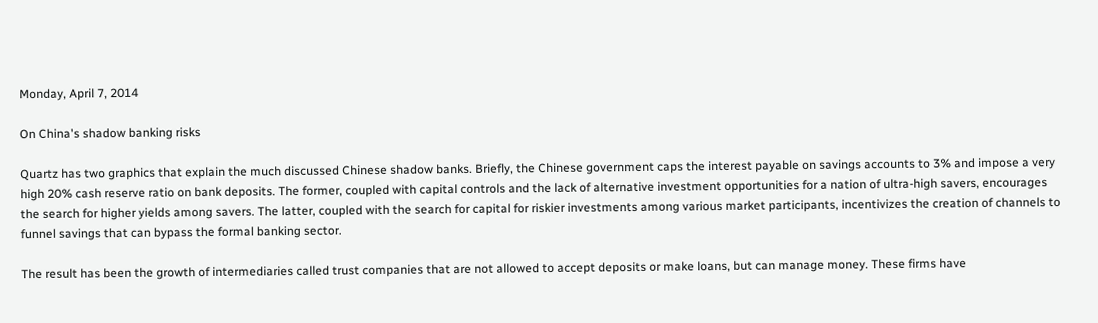Monday, April 7, 2014

On China's shadow banking risks

Quartz has two graphics that explain the much discussed Chinese shadow banks. Briefly, the Chinese government caps the interest payable on savings accounts to 3% and impose a very high 20% cash reserve ratio on bank deposits. The former, coupled with capital controls and the lack of alternative investment opportunities for a nation of ultra-high savers, encourages the search for higher yields among savers. The latter, coupled with the search for capital for riskier investments among various market participants, incentivizes the creation of channels to funnel savings that can bypass the formal banking sector.

The result has been the growth of intermediaries called trust companies that are not allowed to accept deposits or make loans, but can manage money. These firms have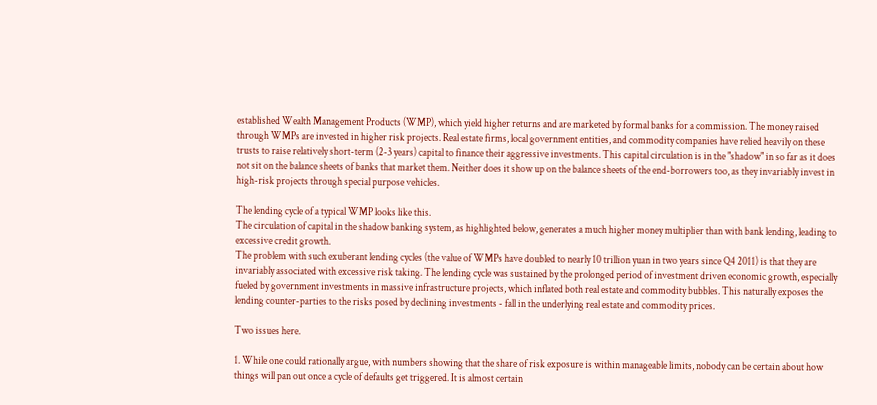established Wealth Management Products (WMP), which yield higher returns and are marketed by formal banks for a commission. The money raised through WMPs are invested in higher risk projects. Real estate firms, local government entities, and commodity companies have relied heavily on these trusts to raise relatively short-term (2-3 years) capital to finance their aggressive investments. This capital circulation is in the "shadow" in so far as it does not sit on the balance sheets of banks that market them. Neither does it show up on the balance sheets of the end-borrowers too, as they invariably invest in high-risk projects through special purpose vehicles.

The lending cycle of a typical WMP looks like this.
The circulation of capital in the shadow banking system, as highlighted below, generates a much higher money multiplier than with bank lending, leading to excessive credit growth.
The problem with such exuberant lending cycles (the value of WMPs have doubled to nearly 10 trillion yuan in two years since Q4 2011) is that they are invariably associated with excessive risk taking. The lending cycle was sustained by the prolonged period of investment driven economic growth, especially fueled by government investments in massive infrastructure projects, which inflated both real estate and commodity bubbles. This naturally exposes the lending counter-parties to the risks posed by declining investments - fall in the underlying real estate and commodity prices.

Two issues here.

1. While one could rationally argue, with numbers showing that the share of risk exposure is within manageable limits, nobody can be certain about how things will pan out once a cycle of defaults get triggered. It is almost certain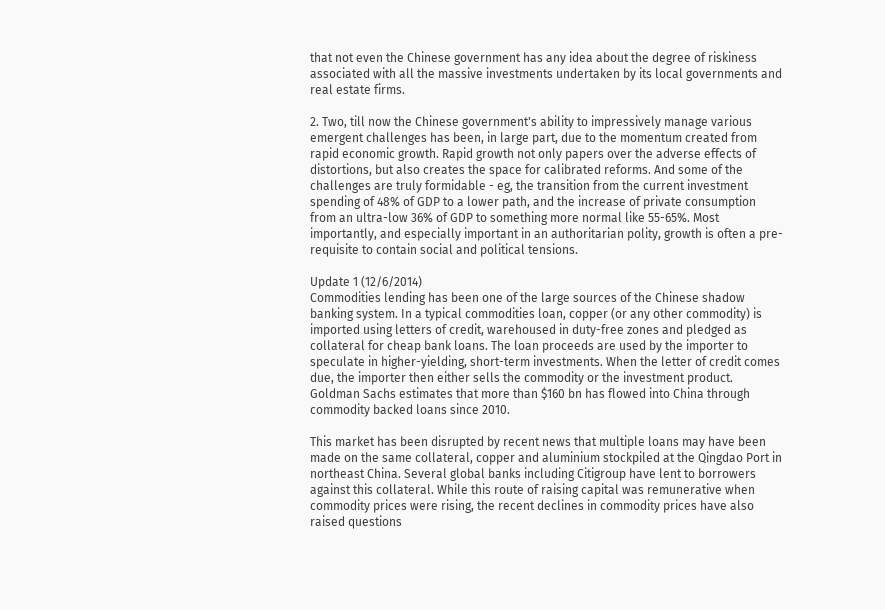that not even the Chinese government has any idea about the degree of riskiness associated with all the massive investments undertaken by its local governments and real estate firms.

2. Two, till now the Chinese government's ability to impressively manage various emergent challenges has been, in large part, due to the momentum created from rapid economic growth. Rapid growth not only papers over the adverse effects of distortions, but also creates the space for calibrated reforms. And some of the challenges are truly formidable - eg, the transition from the current investment spending of 48% of GDP to a lower path, and the increase of private consumption from an ultra-low 36% of GDP to something more normal like 55-65%. Most importantly, and especially important in an authoritarian polity, growth is often a pre-requisite to contain social and political tensions.

Update 1 (12/6/2014)
Commodities lending has been one of the large sources of the Chinese shadow banking system. In a typical commodities loan, copper (or any other commodity) is imported using letters of credit, warehoused in duty-free zones and pledged as collateral for cheap bank loans. The loan proceeds are used by the importer to speculate in higher-yielding, short-term investments. When the letter of credit comes due, the importer then either sells the commodity or the investment product. Goldman Sachs estimates that more than $160 bn has flowed into China through commodity backed loans since 2010.

This market has been disrupted by recent news that multiple loans may have been made on the same collateral, copper and aluminium stockpiled at the Qingdao Port in northeast China. Several global banks including Citigroup have lent to borrowers against this collateral. While this route of raising capital was remunerative when commodity prices were rising, the recent declines in commodity prices have also raised questions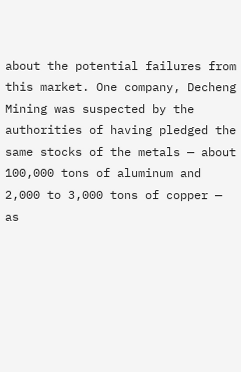about the potential failures from this market. One company, Decheng Mining was suspected by the authorities of having pledged the same stocks of the metals — about 100,000 tons of aluminum and 2,000 to 3,000 tons of copper — as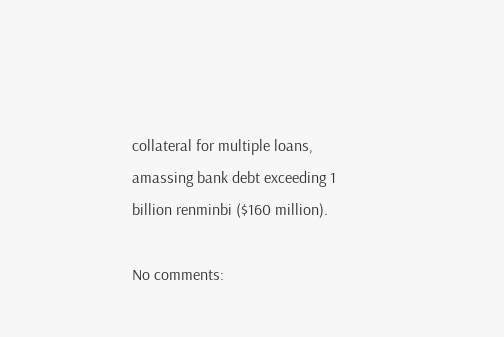collateral for multiple loans, amassing bank debt exceeding 1 billion renminbi ($160 million).

No comments: